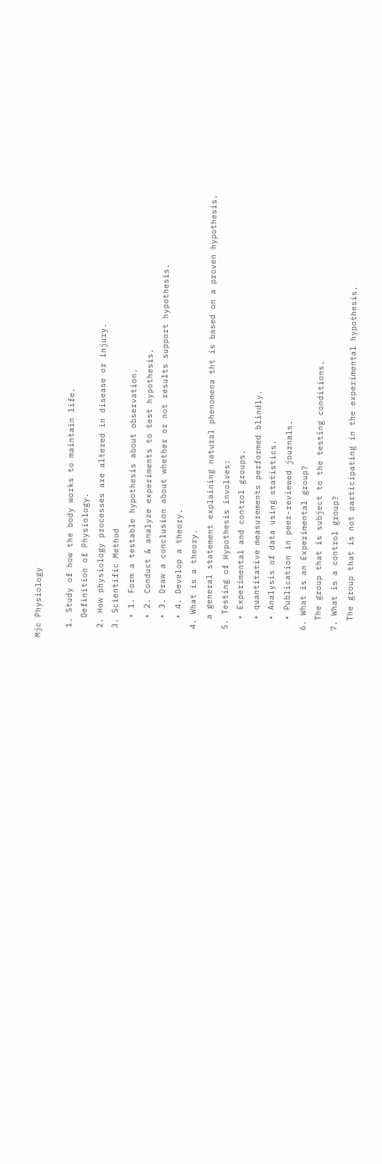Mjc Physiology

  1. Study of how the body works to maintain life.
    Definition of Physiology.
  2. How physiology processes are altered in disease or injury.
  3. Scientific Method
    • 1. Form a testable hypothesis about observation.
    • 2. Conduct & analyze experiments to test hypothesis.
    • 3. Draw a conclusion about whether or not results support hypothesis.
    • 4. Develop a theory.
  4. What is a theory.
    a general statement explaining natural phenomena tht is based on a proven hypothesis.
  5. Testing of Hypothesis involves:
    • Experimental and control groups.
    • quantitative measurements performed blindly.
    • Analysis of data using statistics.
    • Publication in peer-reviewed journals.
  6. What is an Experimental group?
    The group that is subject to the testing conditions.
  7. What is a control group?
    The group that is not participating in the experimental hypothesis.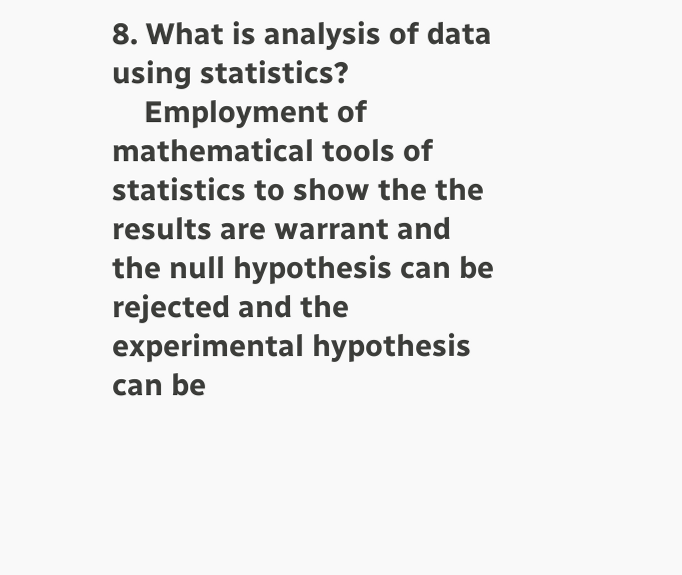8. What is analysis of data using statistics?
    Employment of mathematical tools of statistics to show the the results are warrant and the null hypothesis can be rejected and the experimental hypothesis can be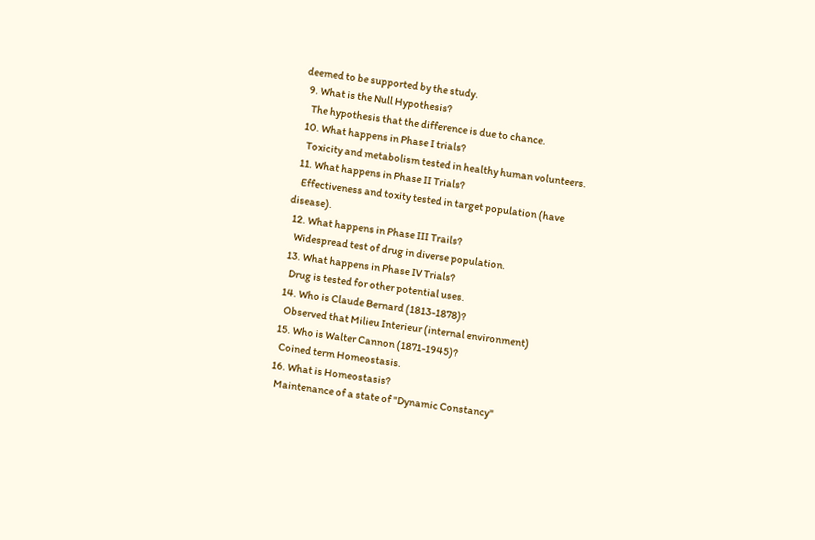deemed to be supported by the study.
  9. What is the Null Hypothesis?
    The hypothesis that the difference is due to chance.
  10. What happens in Phase I trials?
    Toxicity and metabolism tested in healthy human volunteers.
  11. What happens in Phase II Trials?
    Effectiveness and toxity tested in target population (have disease).
  12. What happens in Phase III Trails?
    Widespread test of drug in diverse population.
  13. What happens in Phase IV Trials?
    Drug is tested for other potential uses.
  14. Who is Claude Bernard (1813-1878)?
    Observed that Milieu Interieur (internal environment)
  15. Who is Walter Cannon (1871-1945)?
    Coined term Homeostasis.
  16. What is Homeostasis?
    Maintenance of a state of "Dynamic Constancy"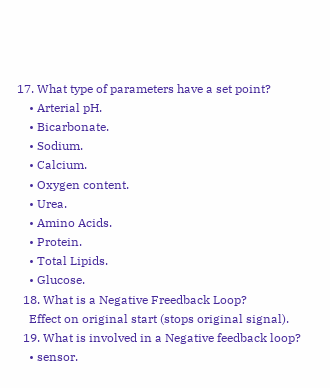17. What type of parameters have a set point?
    • Arterial pH.
    • Bicarbonate.
    • Sodium.
    • Calcium.
    • Oxygen content.
    • Urea.
    • Amino Acids.
    • Protein.
    • Total Lipids.
    • Glucose.
  18. What is a Negative Freedback Loop?
    Effect on original start (stops original signal).
  19. What is involved in a Negative feedback loop?
    • sensor.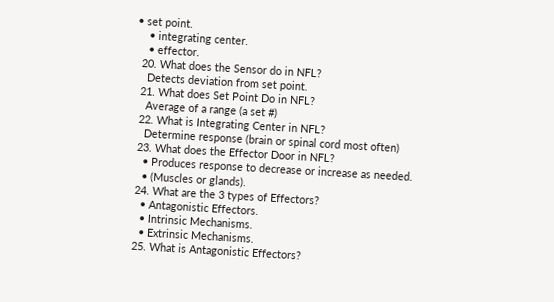• set point.
    • integrating center.
    • effector.
  20. What does the Sensor do in NFL?
    Detects deviation from set point.
  21. What does Set Point Do in NFL?
    Average of a range (a set #)
  22. What is Integrating Center in NFL?
    Determine response (brain or spinal cord most often)
  23. What does the Effector Door in NFL?
    • Produces response to decrease or increase as needed.
    • (Muscles or glands).
  24. What are the 3 types of Effectors?
    • Antagonistic Effectors.
    • Intrinsic Mechanisms.
    • Extrinsic Mechanisms.
  25. What is Antagonistic Effectors?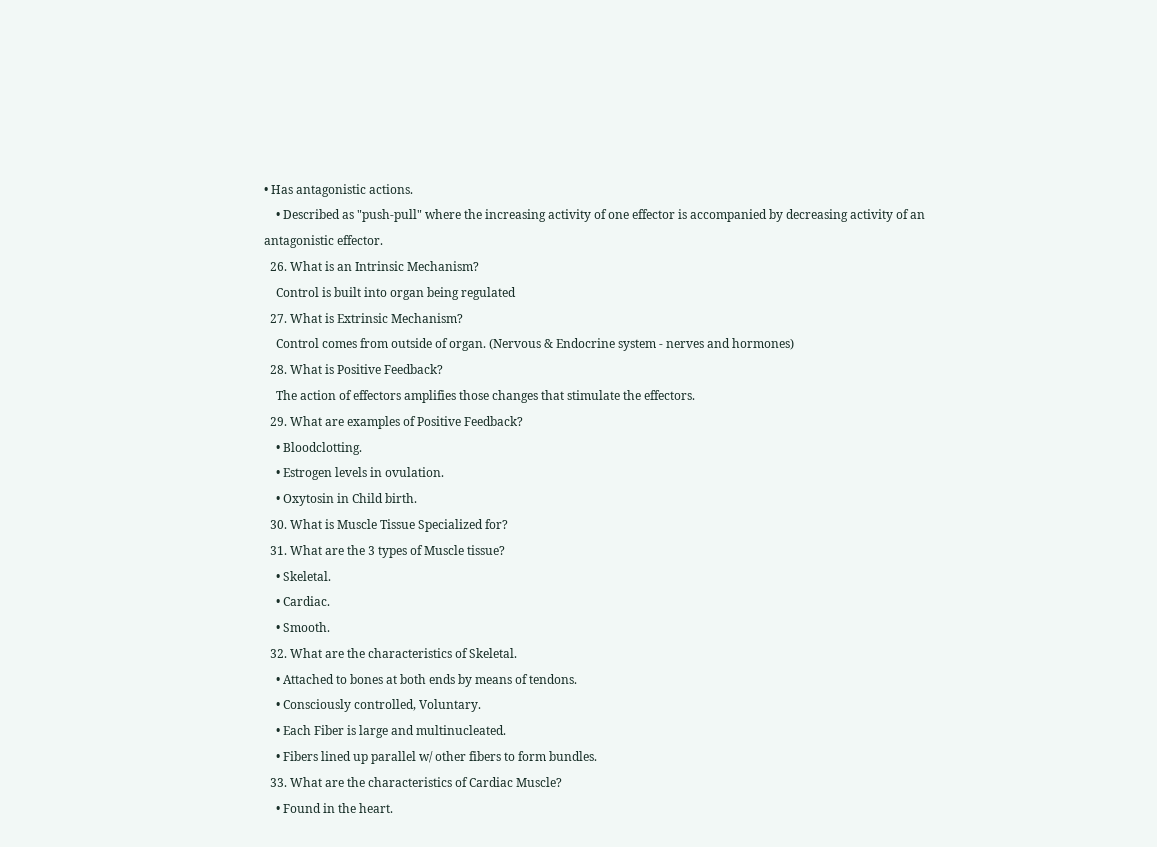• Has antagonistic actions.
    • Described as "push-pull" where the increasing activity of one effector is accompanied by decreasing activity of an antagonistic effector.
  26. What is an Intrinsic Mechanism?
    Control is built into organ being regulated
  27. What is Extrinsic Mechanism?
    Control comes from outside of organ. (Nervous & Endocrine system - nerves and hormones)
  28. What is Positive Feedback?
    The action of effectors amplifies those changes that stimulate the effectors.
  29. What are examples of Positive Feedback?
    • Bloodclotting.
    • Estrogen levels in ovulation.
    • Oxytosin in Child birth.
  30. What is Muscle Tissue Specialized for?
  31. What are the 3 types of Muscle tissue?
    • Skeletal.
    • Cardiac.
    • Smooth.
  32. What are the characteristics of Skeletal.
    • Attached to bones at both ends by means of tendons.
    • Consciously controlled, Voluntary.
    • Each Fiber is large and multinucleated.
    • Fibers lined up parallel w/ other fibers to form bundles.
  33. What are the characteristics of Cardiac Muscle?
    • Found in the heart.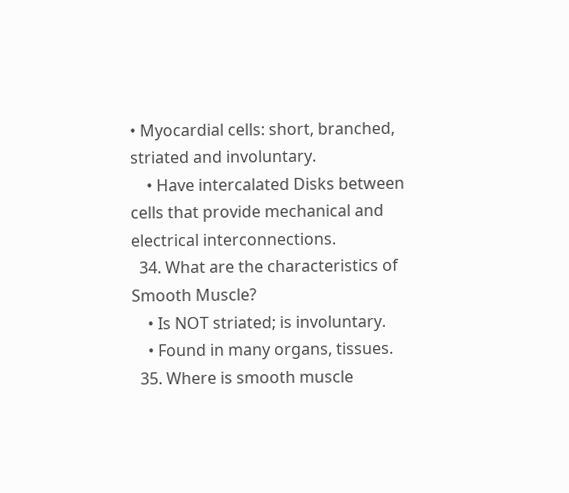• Myocardial cells: short, branched, striated and involuntary.
    • Have intercalated Disks between cells that provide mechanical and electrical interconnections.
  34. What are the characteristics of Smooth Muscle?
    • Is NOT striated; is involuntary.
    • Found in many organs, tissues.
  35. Where is smooth muscle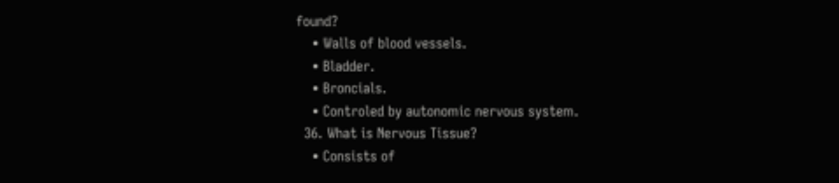found?
    • Walls of blood vessels.
    • Bladder.
    • Broncials.
    • Controled by autonomic nervous system.
  36. What is Nervous Tissue?
    • Consists of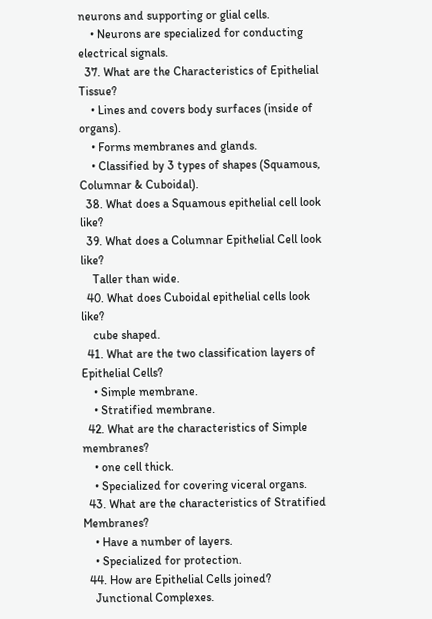neurons and supporting or glial cells.
    • Neurons are specialized for conducting electrical signals.
  37. What are the Characteristics of Epithelial Tissue?
    • Lines and covers body surfaces (inside of organs).
    • Forms membranes and glands.
    • Classified by 3 types of shapes (Squamous, Columnar & Cuboidal).
  38. What does a Squamous epithelial cell look like?
  39. What does a Columnar Epithelial Cell look like?
    Taller than wide.
  40. What does Cuboidal epithelial cells look like?
    cube shaped.
  41. What are the two classification layers of Epithelial Cells?
    • Simple membrane.
    • Stratified membrane.
  42. What are the characteristics of Simple membranes?
    • one cell thick.
    • Specialized for covering viceral organs.
  43. What are the characteristics of Stratified Membranes?
    • Have a number of layers.
    • Specialized for protection.
  44. How are Epithelial Cells joined?
    Junctional Complexes.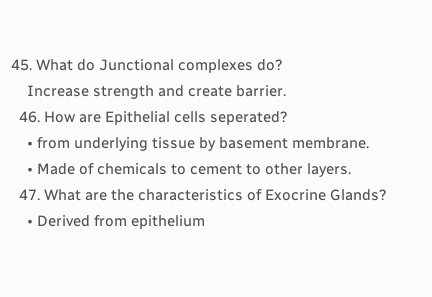45. What do Junctional complexes do?
    Increase strength and create barrier.
  46. How are Epithelial cells seperated?
    • from underlying tissue by basement membrane.
    • Made of chemicals to cement to other layers.
  47. What are the characteristics of Exocrine Glands?
    • Derived from epithelium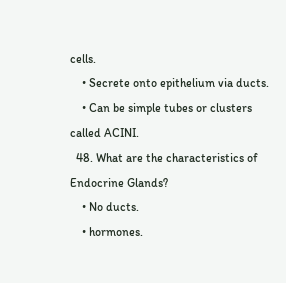cells.
    • Secrete onto epithelium via ducts.
    • Can be simple tubes or clusters called ACINI.
  48. What are the characteristics of Endocrine Glands?
    • No ducts.
    • hormones.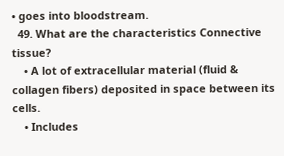• goes into bloodstream.
  49. What are the characteristics Connective tissue?
    • A lot of extracellular material (fluid & collagen fibers) deposited in space between its cells.
    • Includes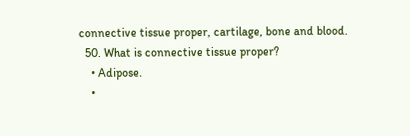connective tissue proper, cartilage, bone and blood.
  50. What is connective tissue proper?
    • Adipose.
    •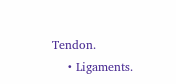Tendon.
    • Ligaments.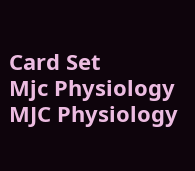Card Set
Mjc Physiology
MJC Physiology